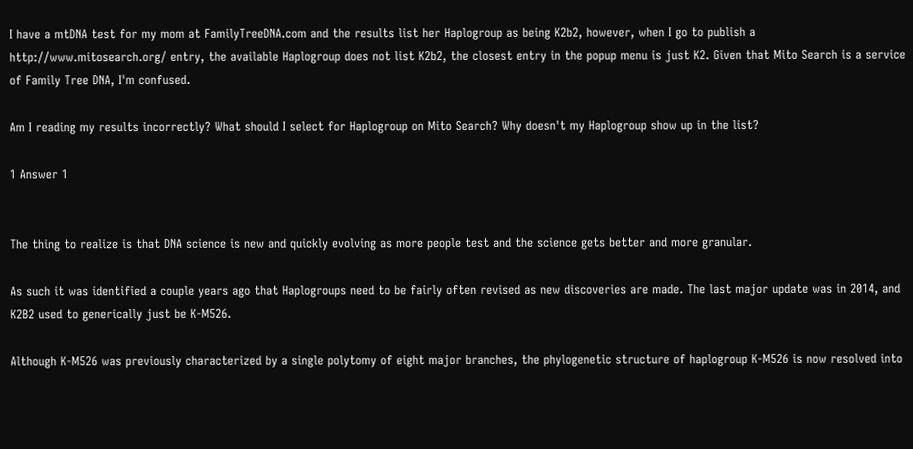I have a mtDNA test for my mom at FamilyTreeDNA.com and the results list her Haplogroup as being K2b2, however, when I go to publish a http://www.mitosearch.org/ entry, the available Haplogroup does not list K2b2, the closest entry in the popup menu is just K2. Given that Mito Search is a service of Family Tree DNA, I'm confused.

Am I reading my results incorrectly? What should I select for Haplogroup on Mito Search? Why doesn't my Haplogroup show up in the list?

1 Answer 1


The thing to realize is that DNA science is new and quickly evolving as more people test and the science gets better and more granular.

As such it was identified a couple years ago that Haplogroups need to be fairly often revised as new discoveries are made. The last major update was in 2014, and K2B2 used to generically just be K-M526.

Although K-M526 was previously characterized by a single polytomy of eight major branches, the phylogenetic structure of haplogroup K-M526 is now resolved into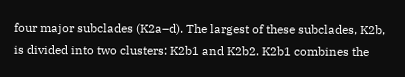four major subclades (K2a–d). The largest of these subclades, K2b, is divided into two clusters: K2b1 and K2b2. K2b1 combines the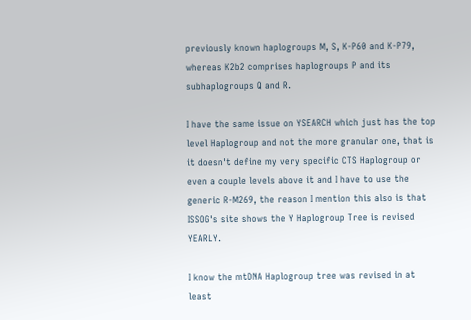previously known haplogroups M, S, K-P60 and K-P79, whereas K2b2 comprises haplogroups P and its subhaplogroups Q and R.

I have the same issue on YSEARCH which just has the top level Haplogroup and not the more granular one, that is it doesn't define my very specific CTS Haplogroup or even a couple levels above it and I have to use the generic R-M269, the reason I mention this also is that ISSOG's site shows the Y Haplogroup Tree is revised YEARLY.

I know the mtDNA Haplogroup tree was revised in at least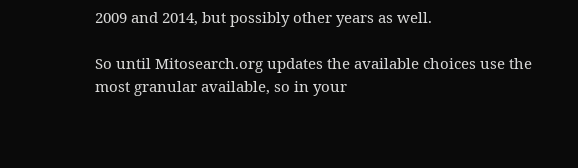2009 and 2014, but possibly other years as well.

So until Mitosearch.org updates the available choices use the most granular available, so in your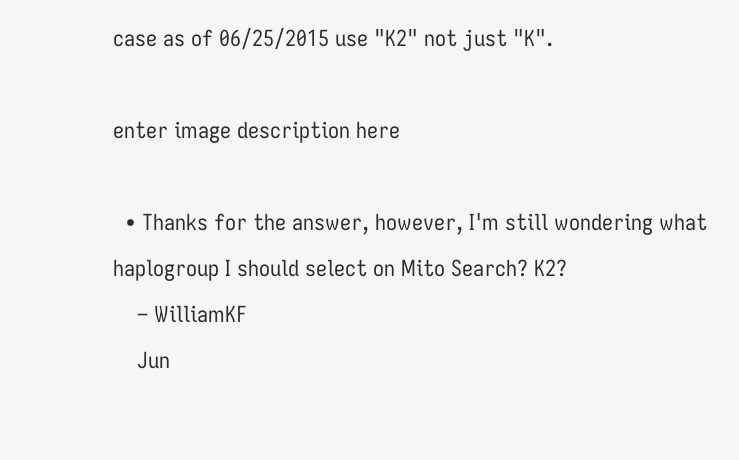case as of 06/25/2015 use "K2" not just "K".

enter image description here

  • Thanks for the answer, however, I'm still wondering what haplogroup I should select on Mito Search? K2?
    – WilliamKF
    Jun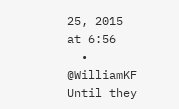25, 2015 at 6:56
  • @WilliamKF Until they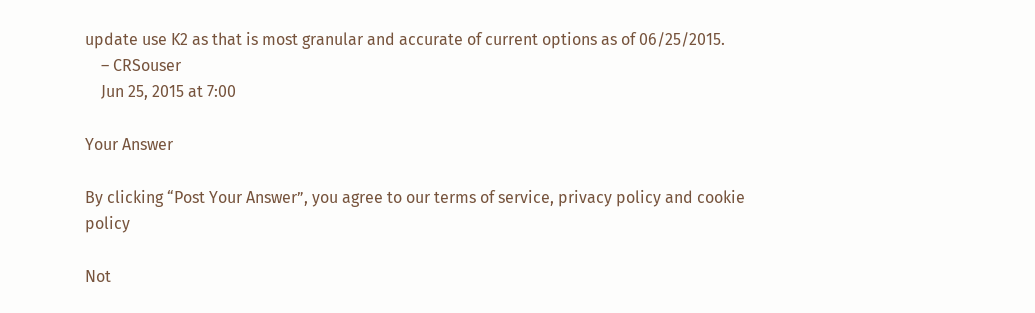update use K2 as that is most granular and accurate of current options as of 06/25/2015.
    – CRSouser
    Jun 25, 2015 at 7:00

Your Answer

By clicking “Post Your Answer”, you agree to our terms of service, privacy policy and cookie policy

Not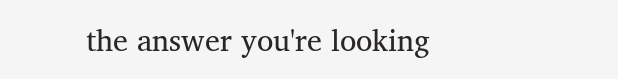the answer you're looking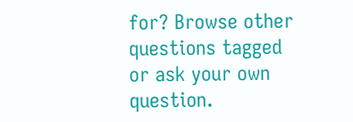for? Browse other questions tagged or ask your own question.